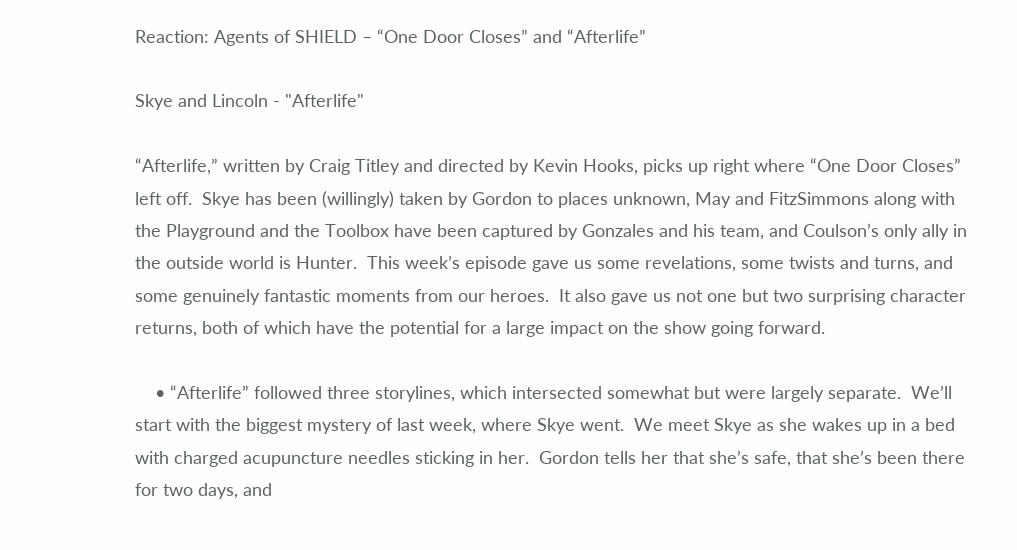Reaction: Agents of SHIELD – “One Door Closes” and “Afterlife”

Skye and Lincoln - "Afterlife"

“Afterlife,” written by Craig Titley and directed by Kevin Hooks, picks up right where “One Door Closes” left off.  Skye has been (willingly) taken by Gordon to places unknown, May and FitzSimmons along with the Playground and the Toolbox have been captured by Gonzales and his team, and Coulson’s only ally in the outside world is Hunter.  This week’s episode gave us some revelations, some twists and turns, and some genuinely fantastic moments from our heroes.  It also gave us not one but two surprising character returns, both of which have the potential for a large impact on the show going forward.

    • “Afterlife” followed three storylines, which intersected somewhat but were largely separate.  We’ll start with the biggest mystery of last week, where Skye went.  We meet Skye as she wakes up in a bed with charged acupuncture needles sticking in her.  Gordon tells her that she’s safe, that she’s been there for two days, and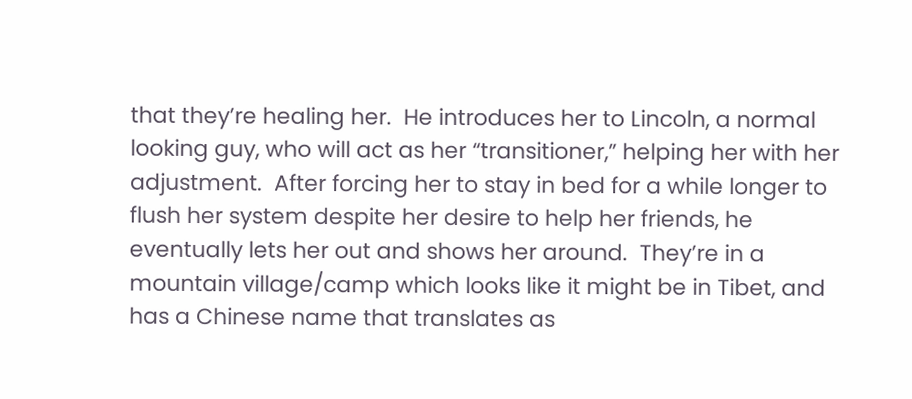that they’re healing her.  He introduces her to Lincoln, a normal looking guy, who will act as her “transitioner,” helping her with her adjustment.  After forcing her to stay in bed for a while longer to flush her system despite her desire to help her friends, he eventually lets her out and shows her around.  They’re in a mountain village/camp which looks like it might be in Tibet, and has a Chinese name that translates as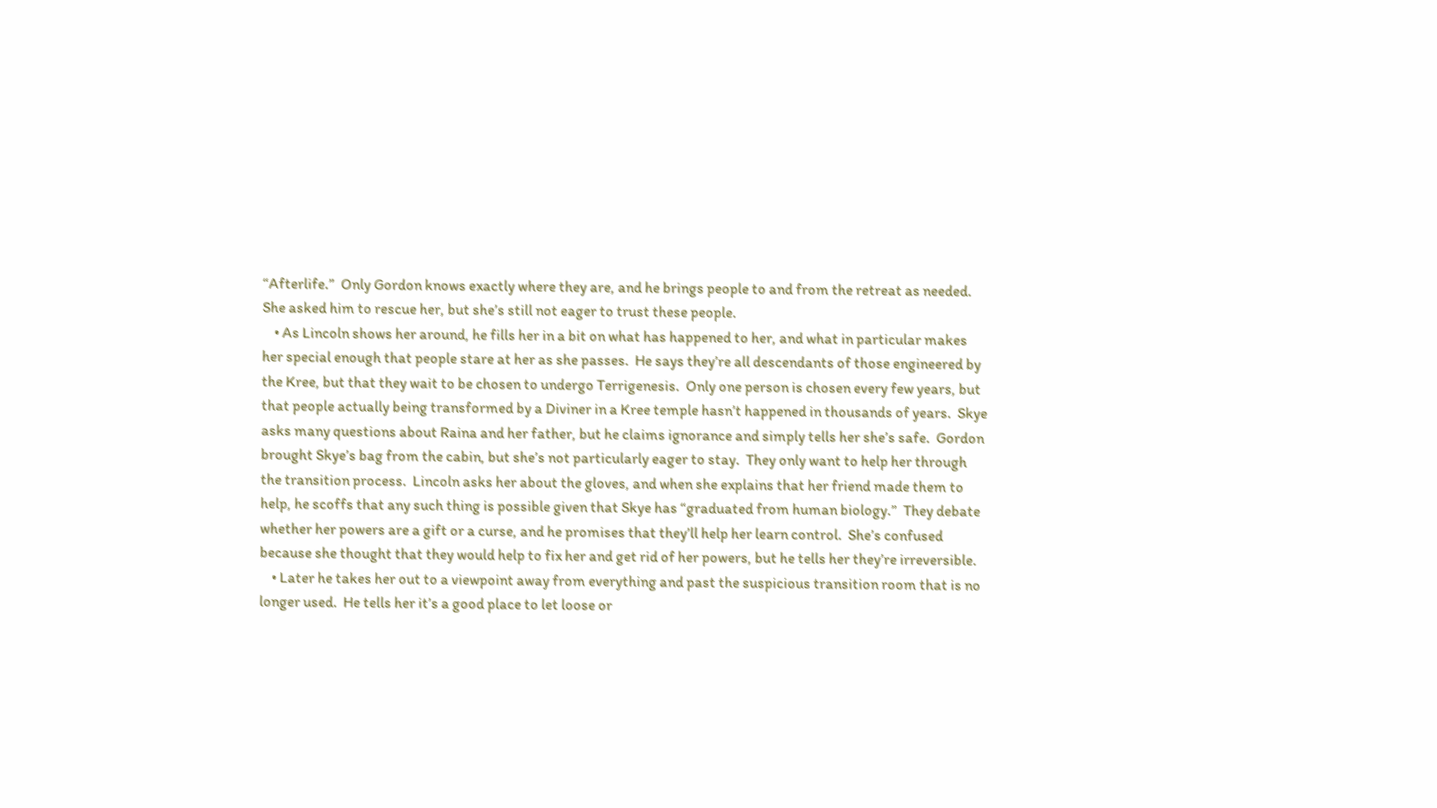“Afterlife.”  Only Gordon knows exactly where they are, and he brings people to and from the retreat as needed.  She asked him to rescue her, but she’s still not eager to trust these people.
    • As Lincoln shows her around, he fills her in a bit on what has happened to her, and what in particular makes her special enough that people stare at her as she passes.  He says they’re all descendants of those engineered by the Kree, but that they wait to be chosen to undergo Terrigenesis.  Only one person is chosen every few years, but that people actually being transformed by a Diviner in a Kree temple hasn’t happened in thousands of years.  Skye asks many questions about Raina and her father, but he claims ignorance and simply tells her she’s safe.  Gordon brought Skye’s bag from the cabin, but she’s not particularly eager to stay.  They only want to help her through the transition process.  Lincoln asks her about the gloves, and when she explains that her friend made them to help, he scoffs that any such thing is possible given that Skye has “graduated from human biology.”  They debate whether her powers are a gift or a curse, and he promises that they’ll help her learn control.  She’s confused because she thought that they would help to fix her and get rid of her powers, but he tells her they’re irreversible.
    • Later he takes her out to a viewpoint away from everything and past the suspicious transition room that is no longer used.  He tells her it’s a good place to let loose or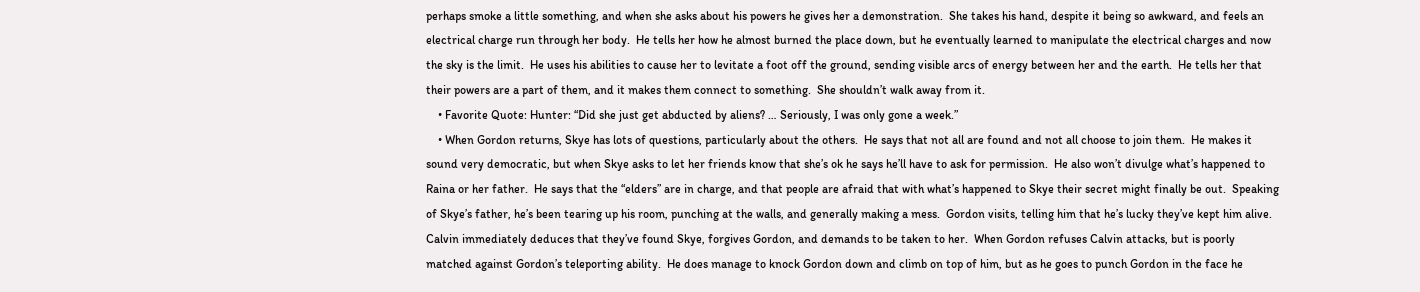perhaps smoke a little something, and when she asks about his powers he gives her a demonstration.  She takes his hand, despite it being so awkward, and feels an electrical charge run through her body.  He tells her how he almost burned the place down, but he eventually learned to manipulate the electrical charges and now the sky is the limit.  He uses his abilities to cause her to levitate a foot off the ground, sending visible arcs of energy between her and the earth.  He tells her that their powers are a part of them, and it makes them connect to something.  She shouldn’t walk away from it.
    • Favorite Quote: Hunter: “Did she just get abducted by aliens? … Seriously, I was only gone a week.”
    • When Gordon returns, Skye has lots of questions, particularly about the others.  He says that not all are found and not all choose to join them.  He makes it sound very democratic, but when Skye asks to let her friends know that she’s ok he says he’ll have to ask for permission.  He also won’t divulge what’s happened to Raina or her father.  He says that the “elders” are in charge, and that people are afraid that with what’s happened to Skye their secret might finally be out.  Speaking of Skye’s father, he’s been tearing up his room, punching at the walls, and generally making a mess.  Gordon visits, telling him that he’s lucky they’ve kept him alive.  Calvin immediately deduces that they’ve found Skye, forgives Gordon, and demands to be taken to her.  When Gordon refuses Calvin attacks, but is poorly matched against Gordon’s teleporting ability.  He does manage to knock Gordon down and climb on top of him, but as he goes to punch Gordon in the face he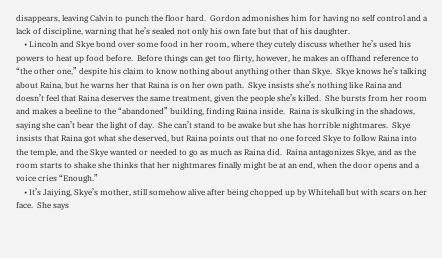disappears, leaving Calvin to punch the floor hard.  Gordon admonishes him for having no self control and a lack of discipline, warning that he’s sealed not only his own fate but that of his daughter.
    • Lincoln and Skye bond over some food in her room, where they cutely discuss whether he’s used his powers to heat up food before.  Before things can get too flirty, however, he makes an offhand reference to “the other one,” despite his claim to know nothing about anything other than Skye.  Skye knows he’s talking about Raina, but he warns her that Raina is on her own path.  Skye insists she’s nothing like Raina and doesn’t feel that Raina deserves the same treatment, given the people she’s killed.  She bursts from her room and makes a beeline to the “abandoned” building, finding Raina inside.  Raina is skulking in the shadows, saying she can’t bear the light of day.  She can’t stand to be awake but she has horrible nightmares.  Skye insists that Raina got what she deserved, but Raina points out that no one forced Skye to follow Raina into the temple, and the Skye wanted or needed to go as much as Raina did.  Raina antagonizes Skye, and as the room starts to shake she thinks that her nightmares finally might be at an end, when the door opens and a voice cries “Enough.”
    • It’s Jaiying, Skye’s mother, still somehow alive after being chopped up by Whitehall but with scars on her face.  She says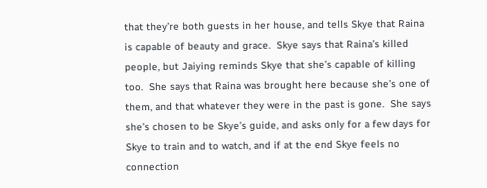that they’re both guests in her house, and tells Skye that Raina is capable of beauty and grace.  Skye says that Raina’s killed people, but Jaiying reminds Skye that she’s capable of killing too.  She says that Raina was brought here because she’s one of them, and that whatever they were in the past is gone.  She says she’s chosen to be Skye’s guide, and asks only for a few days for Skye to train and to watch, and if at the end Skye feels no connection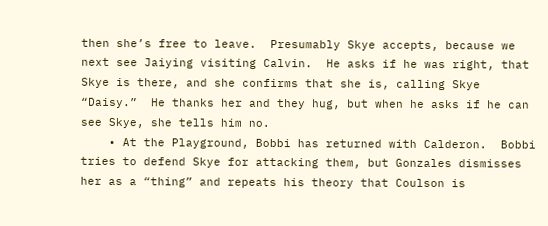then she’s free to leave.  Presumably Skye accepts, because we next see Jaiying visiting Calvin.  He asks if he was right, that Skye is there, and she confirms that she is, calling Skye “Daisy.”  He thanks her and they hug, but when he asks if he can see Skye, she tells him no.
    • At the Playground, Bobbi has returned with Calderon.  Bobbi tries to defend Skye for attacking them, but Gonzales dismisses her as a “thing” and repeats his theory that Coulson is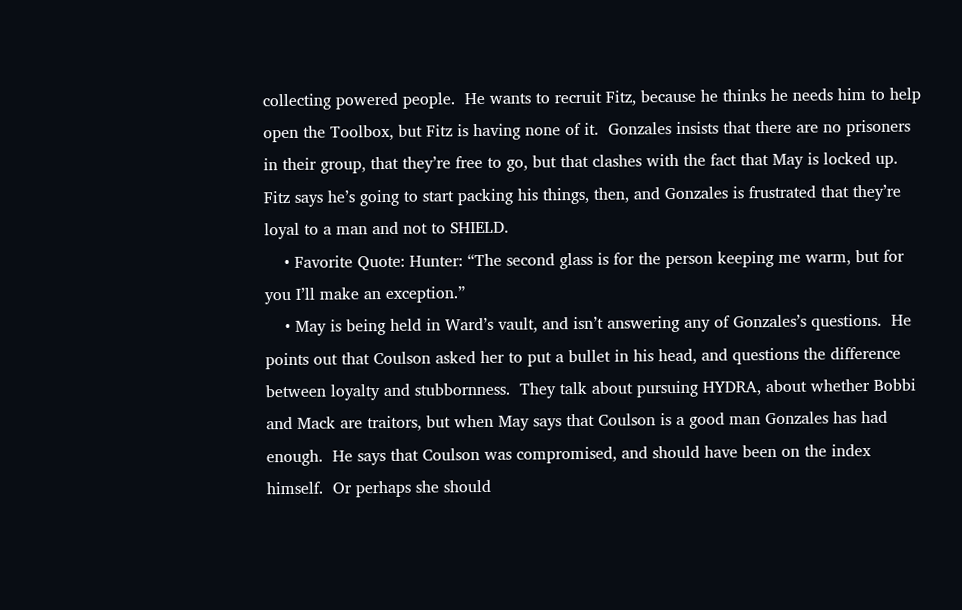collecting powered people.  He wants to recruit Fitz, because he thinks he needs him to help open the Toolbox, but Fitz is having none of it.  Gonzales insists that there are no prisoners in their group, that they’re free to go, but that clashes with the fact that May is locked up.  Fitz says he’s going to start packing his things, then, and Gonzales is frustrated that they’re loyal to a man and not to SHIELD.
    • Favorite Quote: Hunter: “The second glass is for the person keeping me warm, but for you I’ll make an exception.”
    • May is being held in Ward’s vault, and isn’t answering any of Gonzales’s questions.  He points out that Coulson asked her to put a bullet in his head, and questions the difference between loyalty and stubbornness.  They talk about pursuing HYDRA, about whether Bobbi and Mack are traitors, but when May says that Coulson is a good man Gonzales has had enough.  He says that Coulson was compromised, and should have been on the index himself.  Or perhaps she should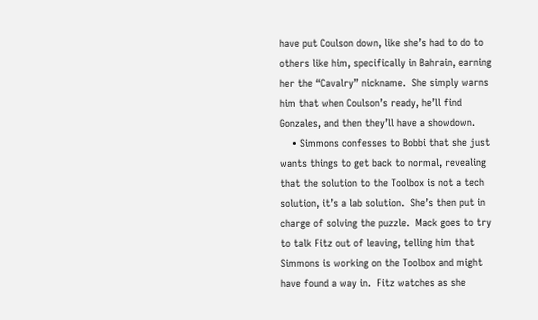have put Coulson down, like she’s had to do to others like him, specifically in Bahrain, earning her the “Cavalry” nickname.  She simply warns him that when Coulson’s ready, he’ll find Gonzales, and then they’ll have a showdown.
    • Simmons confesses to Bobbi that she just wants things to get back to normal, revealing that the solution to the Toolbox is not a tech solution, it’s a lab solution.  She’s then put in charge of solving the puzzle.  Mack goes to try to talk Fitz out of leaving, telling him that Simmons is working on the Toolbox and might have found a way in.  Fitz watches as she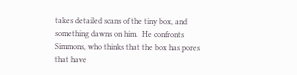takes detailed scans of the tiny box, and something dawns on him.  He confronts Simmons, who thinks that the box has pores that have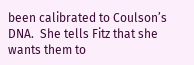been calibrated to Coulson’s DNA.  She tells Fitz that she wants them to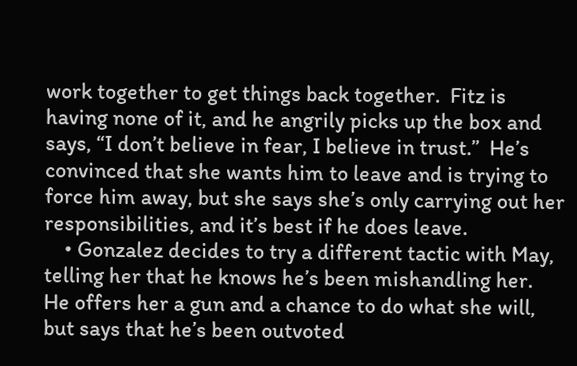work together to get things back together.  Fitz is having none of it, and he angrily picks up the box and says, “I don’t believe in fear, I believe in trust.”  He’s convinced that she wants him to leave and is trying to force him away, but she says she’s only carrying out her responsibilities, and it’s best if he does leave.
    • Gonzalez decides to try a different tactic with May, telling her that he knows he’s been mishandling her.  He offers her a gun and a chance to do what she will, but says that he’s been outvoted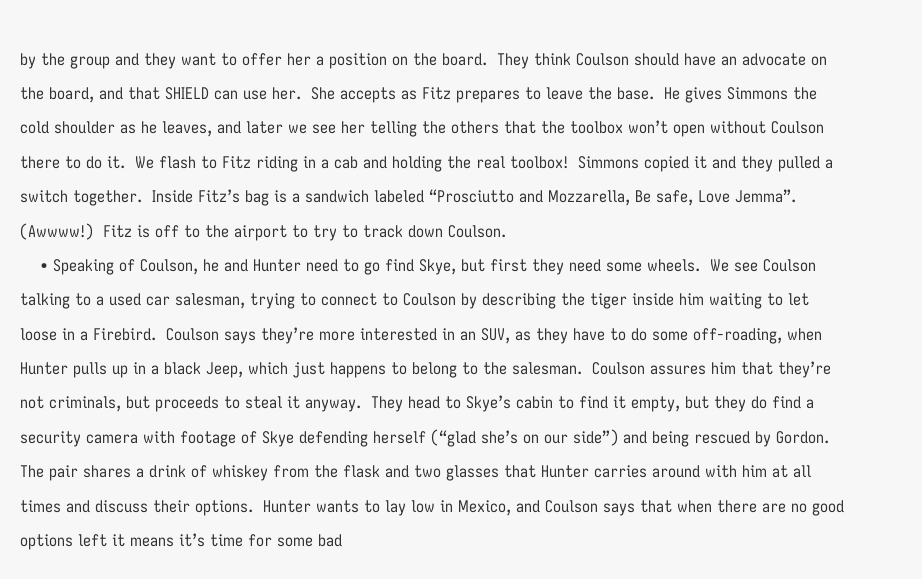by the group and they want to offer her a position on the board.  They think Coulson should have an advocate on the board, and that SHIELD can use her.  She accepts as Fitz prepares to leave the base.  He gives Simmons the cold shoulder as he leaves, and later we see her telling the others that the toolbox won’t open without Coulson there to do it.  We flash to Fitz riding in a cab and holding the real toolbox!  Simmons copied it and they pulled a switch together.  Inside Fitz’s bag is a sandwich labeled “Prosciutto and Mozzarella, Be safe, Love Jemma”.  (Awwww!)  Fitz is off to the airport to try to track down Coulson.
    • Speaking of Coulson, he and Hunter need to go find Skye, but first they need some wheels.  We see Coulson talking to a used car salesman, trying to connect to Coulson by describing the tiger inside him waiting to let loose in a Firebird.  Coulson says they’re more interested in an SUV, as they have to do some off-roading, when Hunter pulls up in a black Jeep, which just happens to belong to the salesman.  Coulson assures him that they’re not criminals, but proceeds to steal it anyway.  They head to Skye’s cabin to find it empty, but they do find a security camera with footage of Skye defending herself (“glad she’s on our side”) and being rescued by Gordon.  The pair shares a drink of whiskey from the flask and two glasses that Hunter carries around with him at all times and discuss their options.  Hunter wants to lay low in Mexico, and Coulson says that when there are no good options left it means it’s time for some bad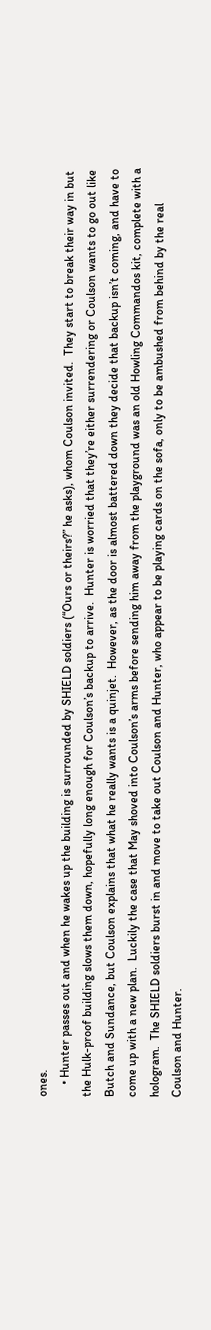ones.
    • Hunter passes out and when he wakes up the building is surrounded by SHIELD soldiers (“Ours or theirs?” he asks), whom Coulson invited.  They start to break their way in but the Hulk-proof building slows them down, hopefully long enough for Coulson’s backup to arrive.  Hunter is worried that they’re either surrendering or Coulson wants to go out like Butch and Sundance, but Coulson explains that what he really wants is a quinjet.  However, as the door is almost battered down they decide that backup isn’t coming, and have to come up with a new plan.  Luckily the case that May shoved into Coulson’s arms before sending him away from the playground was an old Howling Commandos kit, complete with a hologram.  The SHIELD soldiers burst in and move to take out Coulson and Hunter, who appear to be playing cards on the sofa, only to be ambushed from behind by the real Coulson and Hunter.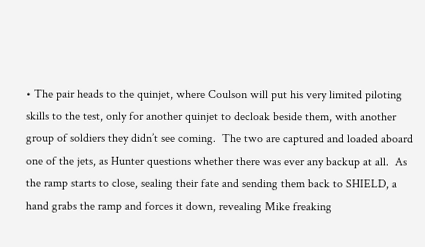• The pair heads to the quinjet, where Coulson will put his very limited piloting skills to the test, only for another quinjet to decloak beside them, with another group of soldiers they didn’t see coming.  The two are captured and loaded aboard one of the jets, as Hunter questions whether there was ever any backup at all.  As the ramp starts to close, sealing their fate and sending them back to SHIELD, a hand grabs the ramp and forces it down, revealing Mike freaking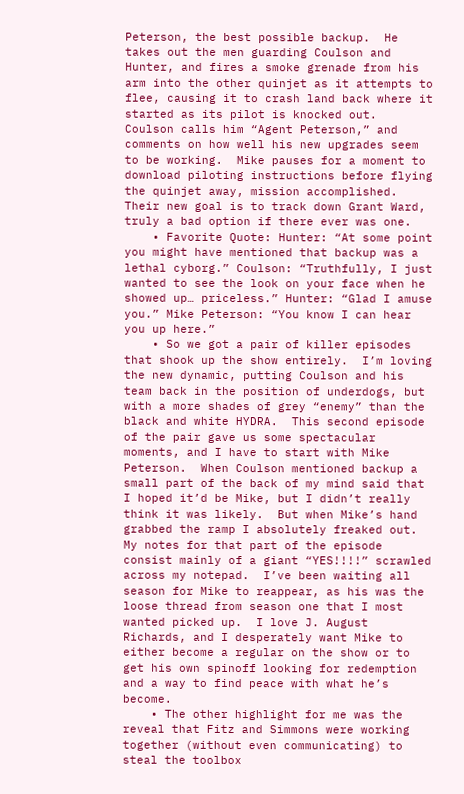Peterson, the best possible backup.  He takes out the men guarding Coulson and Hunter, and fires a smoke grenade from his arm into the other quinjet as it attempts to flee, causing it to crash land back where it started as its pilot is knocked out.  Coulson calls him “Agent Peterson,” and comments on how well his new upgrades seem to be working.  Mike pauses for a moment to download piloting instructions before flying the quinjet away, mission accomplished.  Their new goal is to track down Grant Ward, truly a bad option if there ever was one.
    • Favorite Quote: Hunter: “At some point you might have mentioned that backup was a lethal cyborg.” Coulson: “Truthfully, I just wanted to see the look on your face when he showed up… priceless.” Hunter: “Glad I amuse you.” Mike Peterson: “You know I can hear you up here.”
    • So we got a pair of killer episodes that shook up the show entirely.  I’m loving the new dynamic, putting Coulson and his team back in the position of underdogs, but with a more shades of grey “enemy” than the black and white HYDRA.  This second episode of the pair gave us some spectacular moments, and I have to start with Mike Peterson.  When Coulson mentioned backup a small part of the back of my mind said that I hoped it’d be Mike, but I didn’t really think it was likely.  But when Mike’s hand grabbed the ramp I absolutely freaked out.  My notes for that part of the episode consist mainly of a giant “YES!!!!” scrawled across my notepad.  I’ve been waiting all season for Mike to reappear, as his was the loose thread from season one that I most wanted picked up.  I love J. August Richards, and I desperately want Mike to either become a regular on the show or to get his own spinoff looking for redemption and a way to find peace with what he’s become.
    • The other highlight for me was the reveal that Fitz and Simmons were working together (without even communicating) to steal the toolbox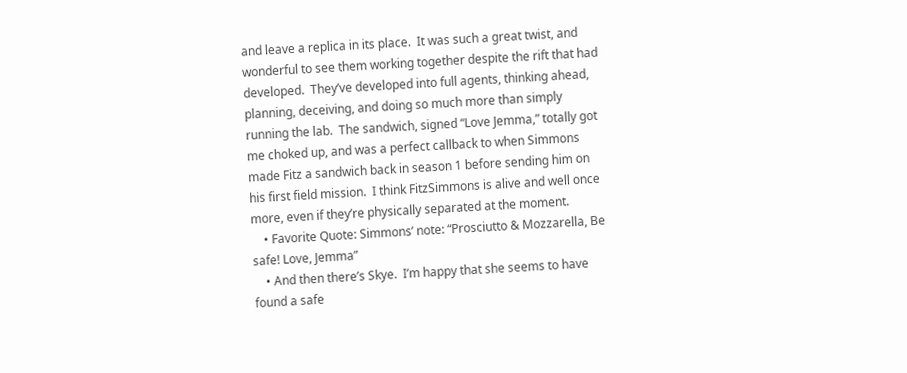and leave a replica in its place.  It was such a great twist, and wonderful to see them working together despite the rift that had developed.  They’ve developed into full agents, thinking ahead, planning, deceiving, and doing so much more than simply running the lab.  The sandwich, signed “Love Jemma,” totally got me choked up, and was a perfect callback to when Simmons made Fitz a sandwich back in season 1 before sending him on his first field mission.  I think FitzSimmons is alive and well once more, even if they’re physically separated at the moment.
    • Favorite Quote: Simmons’ note: “Prosciutto & Mozzarella, Be safe! Love, Jemma”
    • And then there’s Skye.  I’m happy that she seems to have found a safe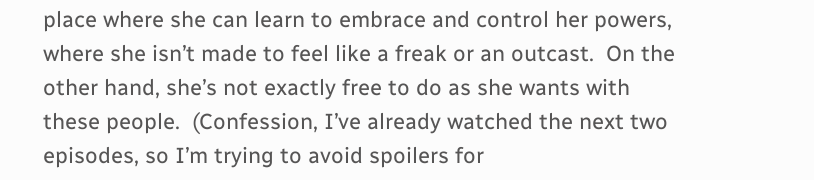place where she can learn to embrace and control her powers, where she isn’t made to feel like a freak or an outcast.  On the other hand, she’s not exactly free to do as she wants with these people.  (Confession, I’ve already watched the next two episodes, so I’m trying to avoid spoilers for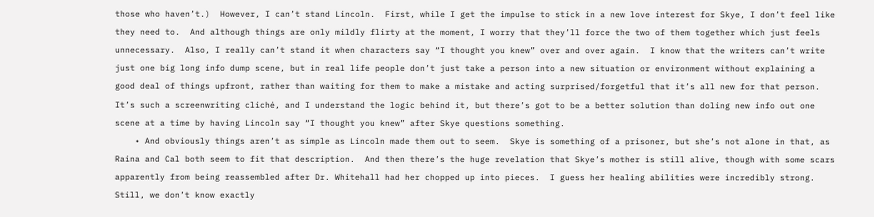those who haven’t.)  However, I can’t stand Lincoln.  First, while I get the impulse to stick in a new love interest for Skye, I don’t feel like they need to.  And although things are only mildly flirty at the moment, I worry that they’ll force the two of them together which just feels unnecessary.  Also, I really can’t stand it when characters say “I thought you knew” over and over again.  I know that the writers can’t write just one big long info dump scene, but in real life people don’t just take a person into a new situation or environment without explaining a good deal of things upfront, rather than waiting for them to make a mistake and acting surprised/forgetful that it’s all new for that person.  It’s such a screenwriting cliché, and I understand the logic behind it, but there’s got to be a better solution than doling new info out one scene at a time by having Lincoln say “I thought you knew” after Skye questions something.
    • And obviously things aren’t as simple as Lincoln made them out to seem.  Skye is something of a prisoner, but she’s not alone in that, as Raina and Cal both seem to fit that description.  And then there’s the huge revelation that Skye’s mother is still alive, though with some scars apparently from being reassembled after Dr. Whitehall had her chopped up into pieces.  I guess her healing abilities were incredibly strong.  Still, we don’t know exactly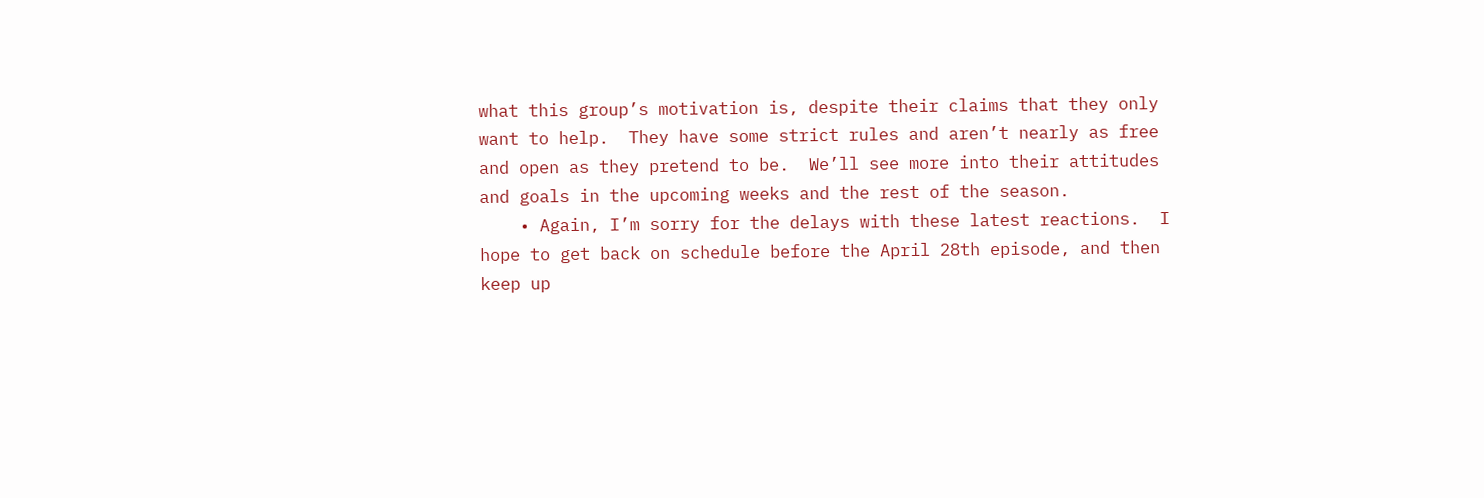what this group’s motivation is, despite their claims that they only want to help.  They have some strict rules and aren’t nearly as free and open as they pretend to be.  We’ll see more into their attitudes and goals in the upcoming weeks and the rest of the season.
    • Again, I’m sorry for the delays with these latest reactions.  I hope to get back on schedule before the April 28th episode, and then keep up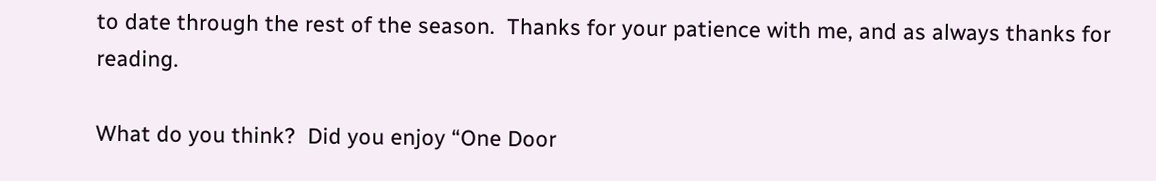to date through the rest of the season.  Thanks for your patience with me, and as always thanks for reading.

What do you think?  Did you enjoy “One Door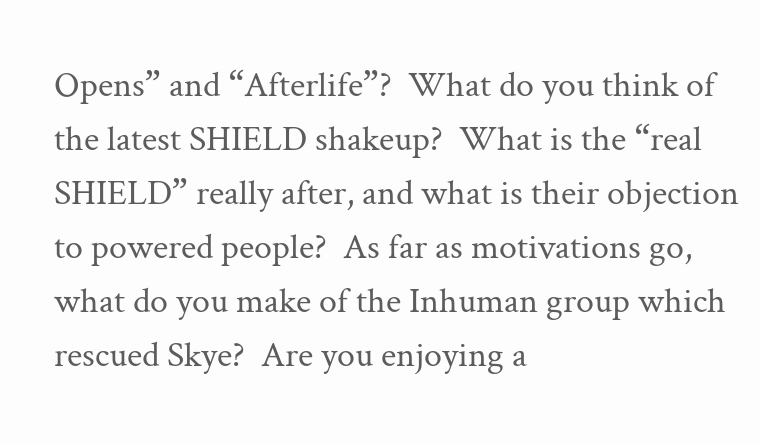Opens” and “Afterlife”?  What do you think of the latest SHIELD shakeup?  What is the “real SHIELD” really after, and what is their objection to powered people?  As far as motivations go, what do you make of the Inhuman group which rescued Skye?  Are you enjoying a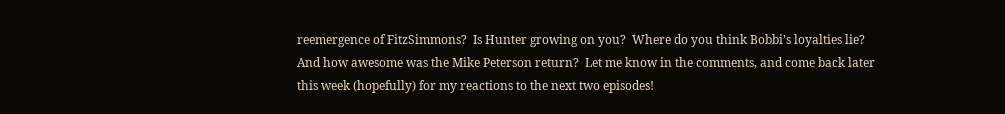reemergence of FitzSimmons?  Is Hunter growing on you?  Where do you think Bobbi’s loyalties lie?  And how awesome was the Mike Peterson return?  Let me know in the comments, and come back later this week (hopefully) for my reactions to the next two episodes!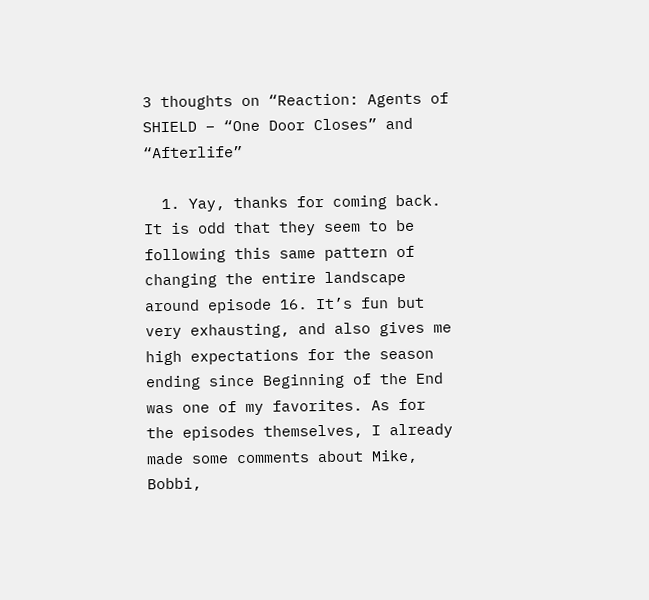3 thoughts on “Reaction: Agents of SHIELD – “One Door Closes” and “Afterlife”

  1. Yay, thanks for coming back. It is odd that they seem to be following this same pattern of changing the entire landscape around episode 16. It’s fun but very exhausting, and also gives me high expectations for the season ending since Beginning of the End was one of my favorites. As for the episodes themselves, I already made some comments about Mike, Bobbi,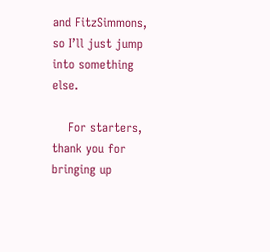and FitzSimmons, so I’ll just jump into something else.

    For starters, thank you for bringing up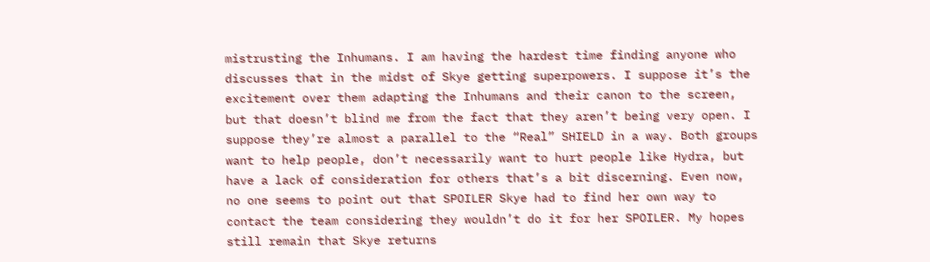mistrusting the Inhumans. I am having the hardest time finding anyone who discusses that in the midst of Skye getting superpowers. I suppose it’s the excitement over them adapting the Inhumans and their canon to the screen, but that doesn’t blind me from the fact that they aren’t being very open. I suppose they’re almost a parallel to the “Real” SHIELD in a way. Both groups want to help people, don’t necessarily want to hurt people like Hydra, but have a lack of consideration for others that’s a bit discerning. Even now, no one seems to point out that SPOILER Skye had to find her own way to contact the team considering they wouldn’t do it for her SPOILER. My hopes still remain that Skye returns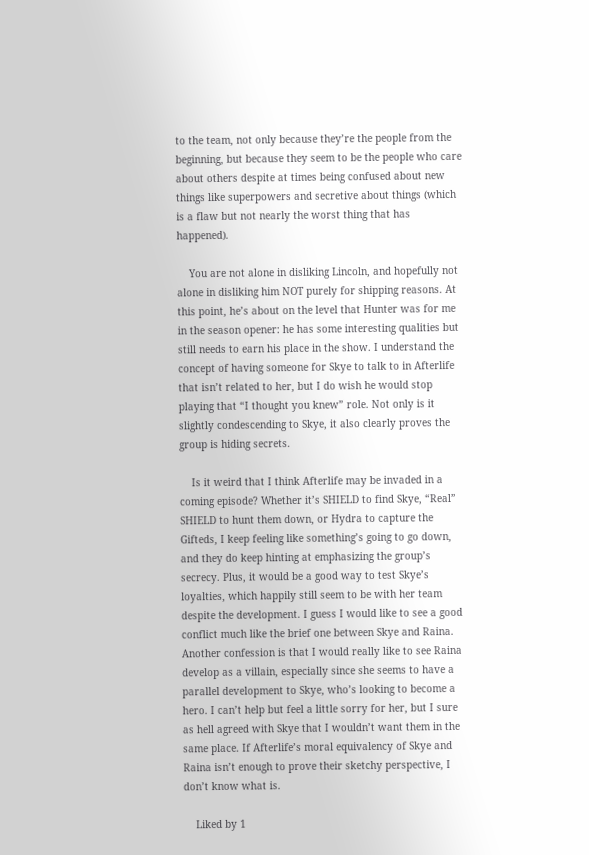to the team, not only because they’re the people from the beginning, but because they seem to be the people who care about others despite at times being confused about new things like superpowers and secretive about things (which is a flaw but not nearly the worst thing that has happened).

    You are not alone in disliking Lincoln, and hopefully not alone in disliking him NOT purely for shipping reasons. At this point, he’s about on the level that Hunter was for me in the season opener: he has some interesting qualities but still needs to earn his place in the show. I understand the concept of having someone for Skye to talk to in Afterlife that isn’t related to her, but I do wish he would stop playing that “I thought you knew” role. Not only is it slightly condescending to Skye, it also clearly proves the group is hiding secrets.

    Is it weird that I think Afterlife may be invaded in a coming episode? Whether it’s SHIELD to find Skye, “Real” SHIELD to hunt them down, or Hydra to capture the Gifteds, I keep feeling like something’s going to go down, and they do keep hinting at emphasizing the group’s secrecy. Plus, it would be a good way to test Skye’s loyalties, which happily still seem to be with her team despite the development. I guess I would like to see a good conflict much like the brief one between Skye and Raina. Another confession is that I would really like to see Raina develop as a villain, especially since she seems to have a parallel development to Skye, who’s looking to become a hero. I can’t help but feel a little sorry for her, but I sure as hell agreed with Skye that I wouldn’t want them in the same place. If Afterlife’s moral equivalency of Skye and Raina isn’t enough to prove their sketchy perspective, I don’t know what is.

    Liked by 1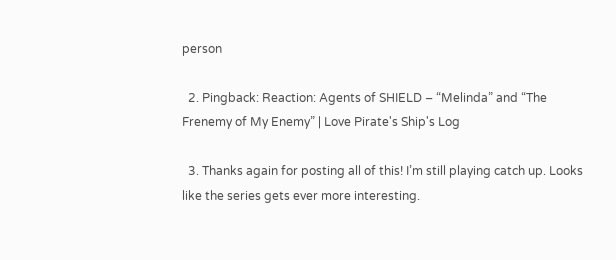person

  2. Pingback: Reaction: Agents of SHIELD – “Melinda” and “The Frenemy of My Enemy” | Love Pirate's Ship's Log

  3. Thanks again for posting all of this! I’m still playing catch up. Looks like the series gets ever more interesting.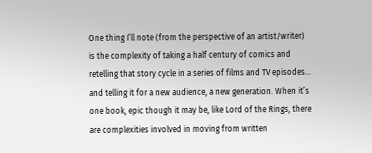One thing I’ll note (from the perspective of an artist/writer) is the complexity of taking a half century of comics and retelling that story cycle in a series of films and TV episodes… and telling it for a new audience, a new generation. When it’s one book, epic though it may be, like Lord of the Rings, there are complexities involved in moving from written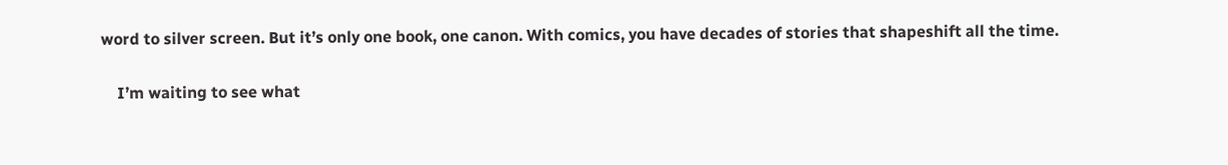word to silver screen. But it’s only one book, one canon. With comics, you have decades of stories that shapeshift all the time.

    I’m waiting to see what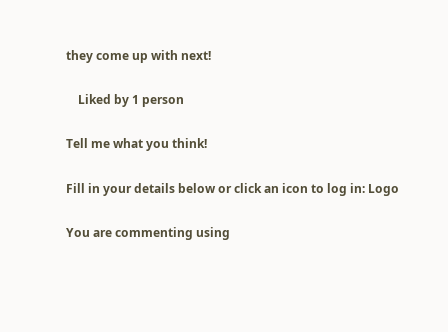they come up with next!

    Liked by 1 person

Tell me what you think!

Fill in your details below or click an icon to log in: Logo

You are commenting using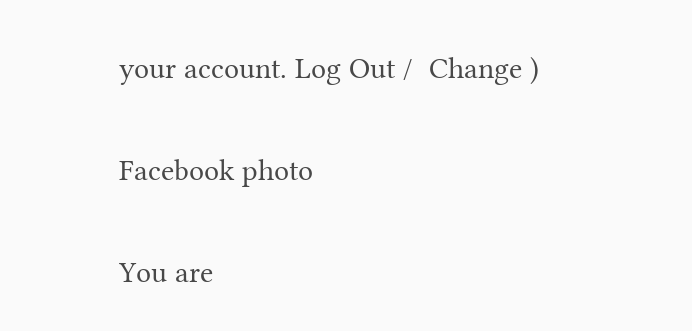your account. Log Out /  Change )

Facebook photo

You are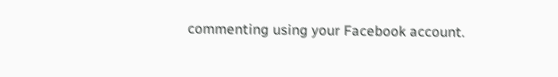commenting using your Facebook account.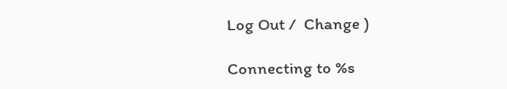Log Out /  Change )

Connecting to %s